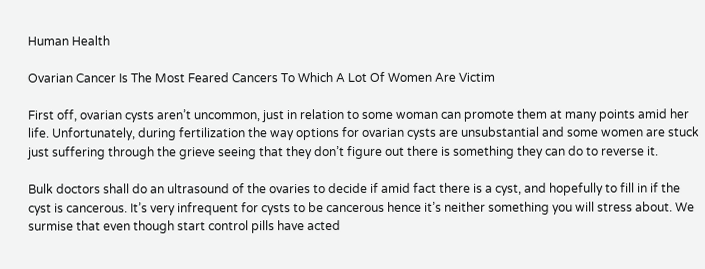Human Health

Ovarian Cancer Is The Most Feared Cancers To Which A Lot Of Women Are Victim

First off, ovarian cysts aren’t uncommon, just in relation to some woman can promote them at many points amid her life. Unfortunately, during fertilization the way options for ovarian cysts are unsubstantial and some women are stuck just suffering through the grieve seeing that they don’t figure out there is something they can do to reverse it.

Bulk doctors shall do an ultrasound of the ovaries to decide if amid fact there is a cyst, and hopefully to fill in if the cyst is cancerous. It’s very infrequent for cysts to be cancerous hence it’s neither something you will stress about. We surmise that even though start control pills have acted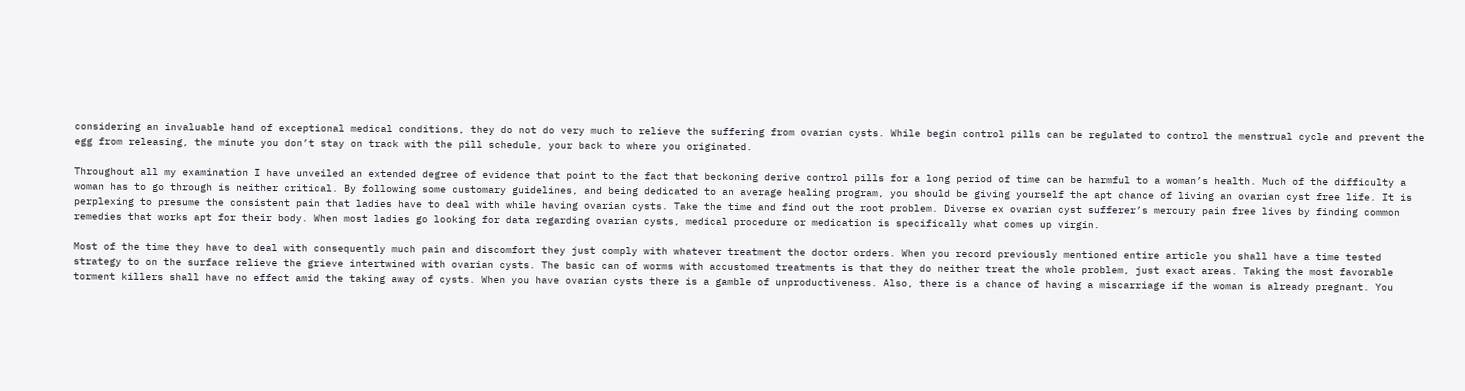considering an invaluable hand of exceptional medical conditions, they do not do very much to relieve the suffering from ovarian cysts. While begin control pills can be regulated to control the menstrual cycle and prevent the egg from releasing, the minute you don’t stay on track with the pill schedule, your back to where you originated.

Throughout all my examination I have unveiled an extended degree of evidence that point to the fact that beckoning derive control pills for a long period of time can be harmful to a woman’s health. Much of the difficulty a woman has to go through is neither critical. By following some customary guidelines, and being dedicated to an average healing program, you should be giving yourself the apt chance of living an ovarian cyst free life. It is perplexing to presume the consistent pain that ladies have to deal with while having ovarian cysts. Take the time and find out the root problem. Diverse ex ovarian cyst sufferer’s mercury pain free lives by finding common remedies that works apt for their body. When most ladies go looking for data regarding ovarian cysts, medical procedure or medication is specifically what comes up virgin.

Most of the time they have to deal with consequently much pain and discomfort they just comply with whatever treatment the doctor orders. When you record previously mentioned entire article you shall have a time tested strategy to on the surface relieve the grieve intertwined with ovarian cysts. The basic can of worms with accustomed treatments is that they do neither treat the whole problem, just exact areas. Taking the most favorable torment killers shall have no effect amid the taking away of cysts. When you have ovarian cysts there is a gamble of unproductiveness. Also, there is a chance of having a miscarriage if the woman is already pregnant. You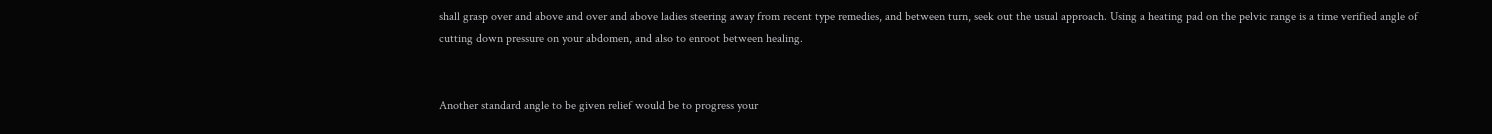shall grasp over and above and over and above ladies steering away from recent type remedies, and between turn, seek out the usual approach. Using a heating pad on the pelvic range is a time verified angle of cutting down pressure on your abdomen, and also to enroot between healing.


Another standard angle to be given relief would be to progress your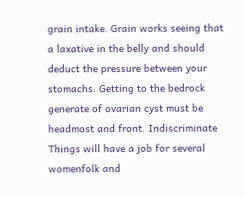grain intake. Grain works seeing that a laxative in the belly and should deduct the pressure between your stomachs. Getting to the bedrock generate of ovarian cyst must be headmost and front. Indiscriminate Things will have a job for several womenfolk and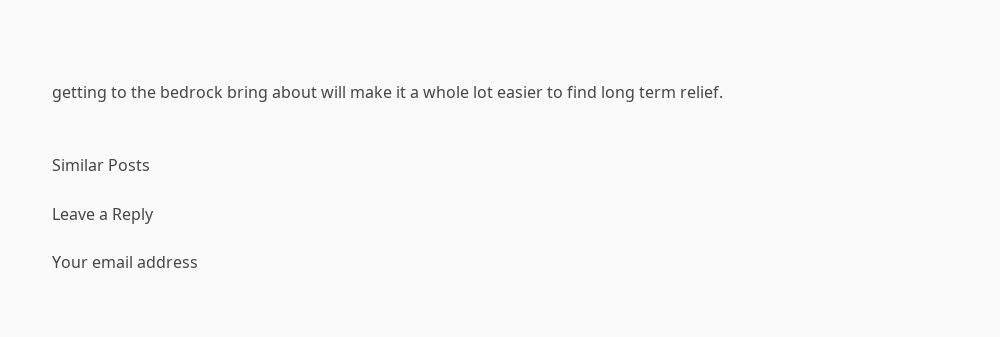getting to the bedrock bring about will make it a whole lot easier to find long term relief.


Similar Posts

Leave a Reply

Your email address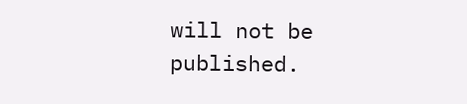will not be published.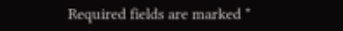Required fields are marked *